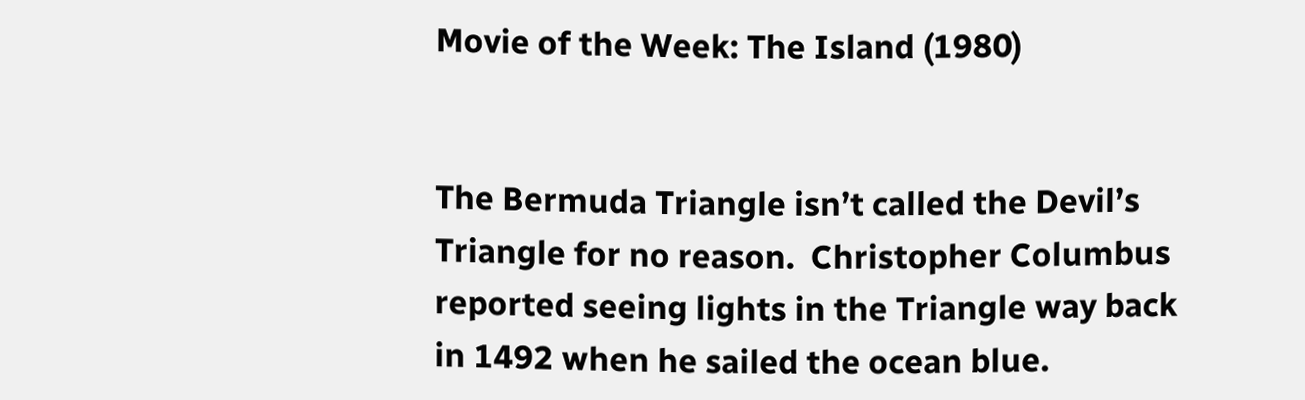Movie of the Week: The Island (1980)


The Bermuda Triangle isn’t called the Devil’s Triangle for no reason.  Christopher Columbus reported seeing lights in the Triangle way back in 1492 when he sailed the ocean blue.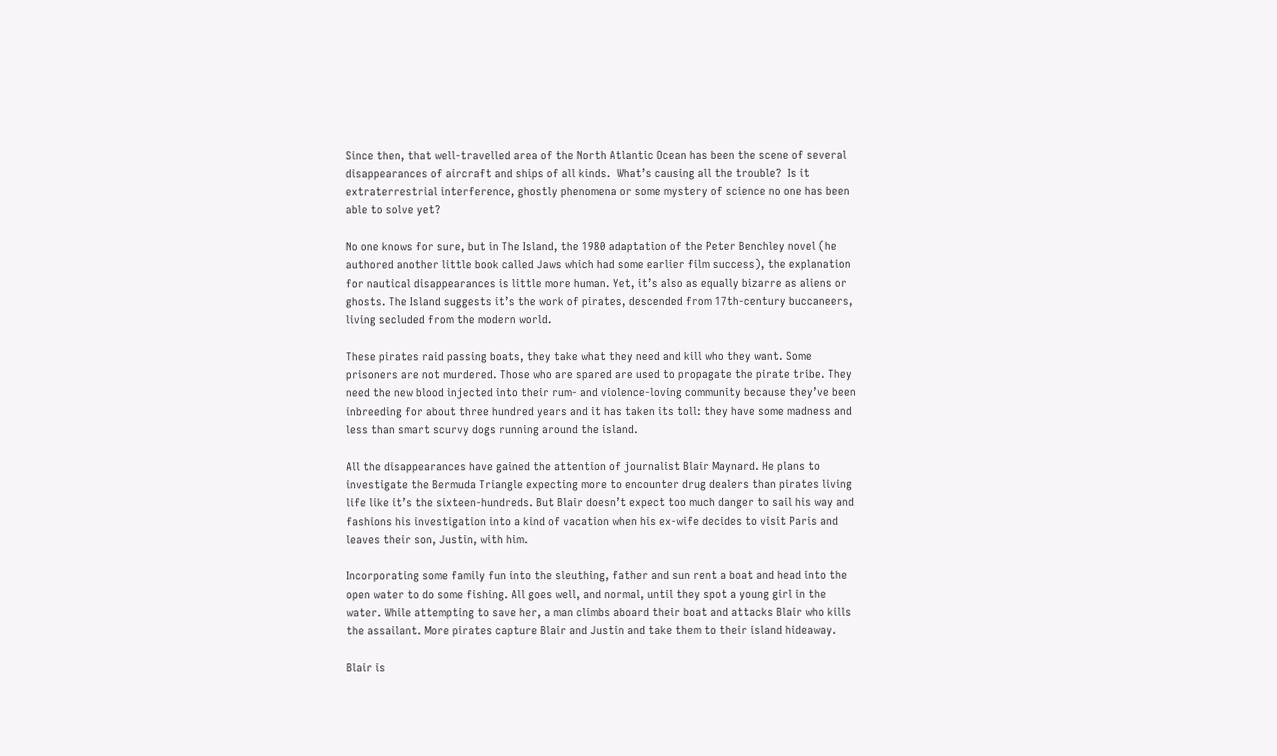Since then, that well-travelled area of the North Atlantic Ocean has been the scene of several disappearances of aircraft and ships of all kinds.  What’s causing all the trouble?  Is it extraterrestrial interference, ghostly phenomena or some mystery of science no one has been able to solve yet?

No one knows for sure, but in The Island, the 1980 adaptation of the Peter Benchley novel (he authored another little book called Jaws which had some earlier film success), the explanation for nautical disappearances is little more human. Yet, it’s also as equally bizarre as aliens or ghosts. The Island suggests it’s the work of pirates, descended from 17th-century buccaneers, living secluded from the modern world.

These pirates raid passing boats, they take what they need and kill who they want. Some prisoners are not murdered. Those who are spared are used to propagate the pirate tribe. They need the new blood injected into their rum- and violence-loving community because they’ve been inbreeding for about three hundred years and it has taken its toll: they have some madness and less than smart scurvy dogs running around the island.

All the disappearances have gained the attention of journalist Blair Maynard. He plans to investigate the Bermuda Triangle expecting more to encounter drug dealers than pirates living life like it’s the sixteen-hundreds. But Blair doesn’t expect too much danger to sail his way and fashions his investigation into a kind of vacation when his ex-wife decides to visit Paris and leaves their son, Justin, with him.

Incorporating some family fun into the sleuthing, father and sun rent a boat and head into the open water to do some fishing. All goes well, and normal, until they spot a young girl in the water. While attempting to save her, a man climbs aboard their boat and attacks Blair who kills the assailant. More pirates capture Blair and Justin and take them to their island hideaway.

Blair is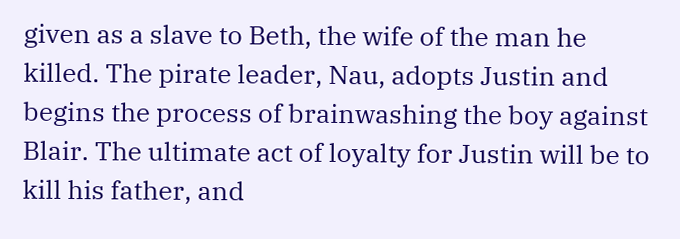given as a slave to Beth, the wife of the man he killed. The pirate leader, Nau, adopts Justin and begins the process of brainwashing the boy against Blair. The ultimate act of loyalty for Justin will be to kill his father, and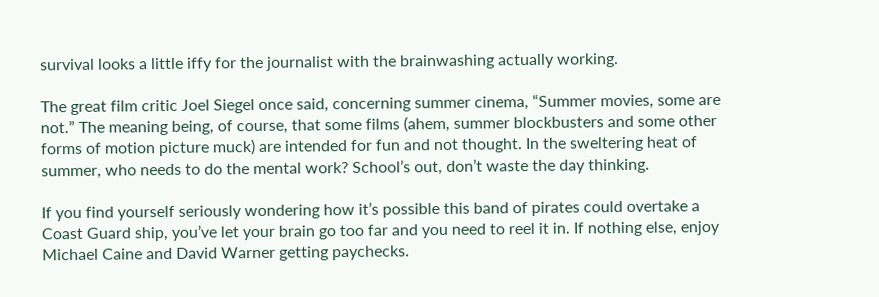survival looks a little iffy for the journalist with the brainwashing actually working.

The great film critic Joel Siegel once said, concerning summer cinema, “Summer movies, some are not.” The meaning being, of course, that some films (ahem, summer blockbusters and some other forms of motion picture muck) are intended for fun and not thought. In the sweltering heat of summer, who needs to do the mental work? School’s out, don’t waste the day thinking.

If you find yourself seriously wondering how it’s possible this band of pirates could overtake a Coast Guard ship, you’ve let your brain go too far and you need to reel it in. If nothing else, enjoy Michael Caine and David Warner getting paychecks.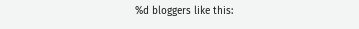%d bloggers like this: